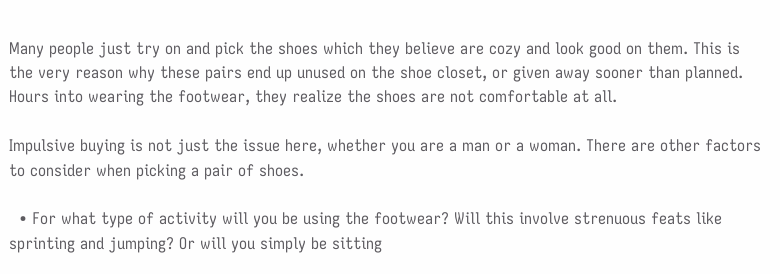Many people just try on and pick the shoes which they believe are cozy and look good on them. This is the very reason why these pairs end up unused on the shoe closet, or given away sooner than planned. Hours into wearing the footwear, they realize the shoes are not comfortable at all.

Impulsive buying is not just the issue here, whether you are a man or a woman. There are other factors to consider when picking a pair of shoes.

  • For what type of activity will you be using the footwear? Will this involve strenuous feats like sprinting and jumping? Or will you simply be sitting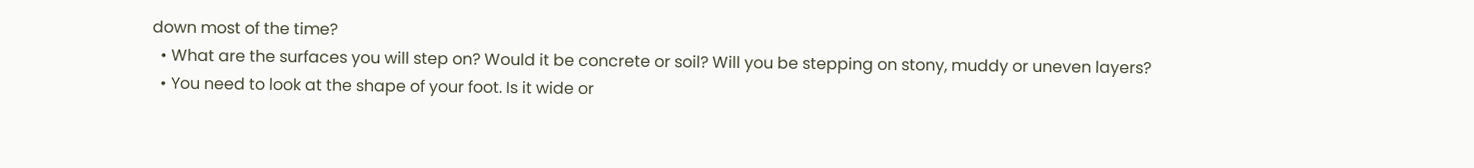down most of the time?
  • What are the surfaces you will step on? Would it be concrete or soil? Will you be stepping on stony, muddy or uneven layers?
  • You need to look at the shape of your foot. Is it wide or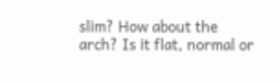slim? How about the arch? Is it flat, normal or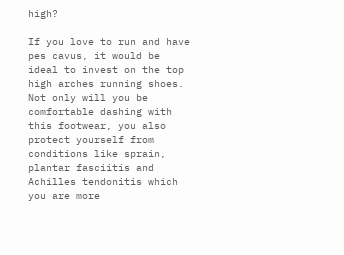high?

If you love to run and have pes cavus, it would be ideal to invest on the top high arches running shoes. Not only will you be comfortable dashing with this footwear, you also protect yourself from conditions like sprain, plantar fasciitis and Achilles tendonitis which you are more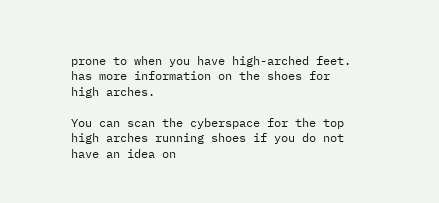prone to when you have high-arched feet. has more information on the shoes for high arches.

You can scan the cyberspace for the top high arches running shoes if you do not have an idea on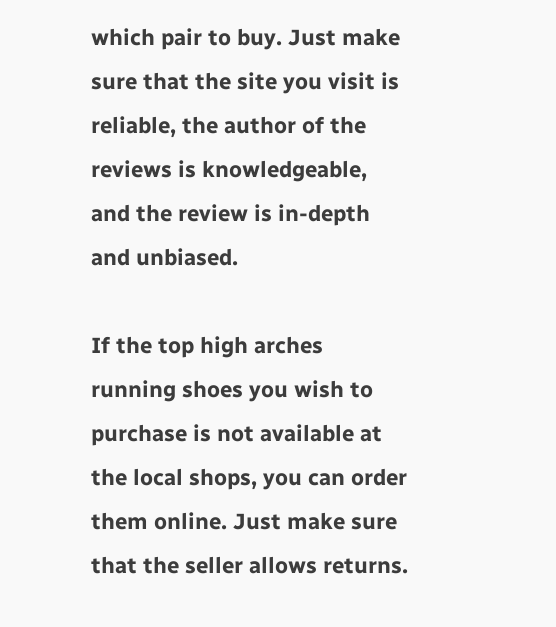which pair to buy. Just make sure that the site you visit is reliable, the author of the reviews is knowledgeable, and the review is in-depth and unbiased.

If the top high arches running shoes you wish to purchase is not available at the local shops, you can order them online. Just make sure that the seller allows returns.